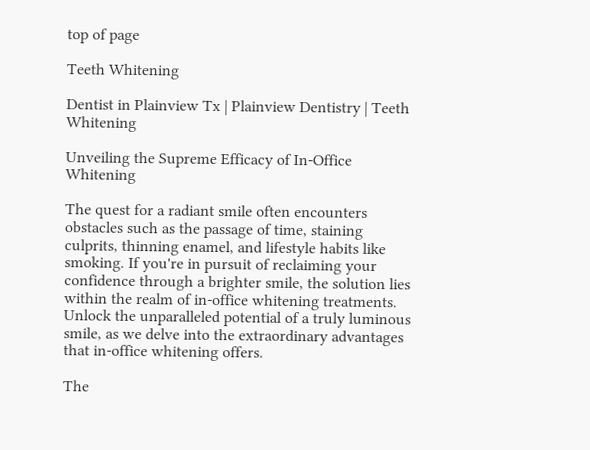top of page

Teeth Whitening

Dentist in Plainview Tx | Plainview Dentistry | Teeth Whitening

Unveiling the Supreme Efficacy of In-Office Whitening

The quest for a radiant smile often encounters obstacles such as the passage of time, staining culprits, thinning enamel, and lifestyle habits like smoking. If you're in pursuit of reclaiming your confidence through a brighter smile, the solution lies within the realm of in-office whitening treatments. Unlock the unparalleled potential of a truly luminous smile, as we delve into the extraordinary advantages that in-office whitening offers.

The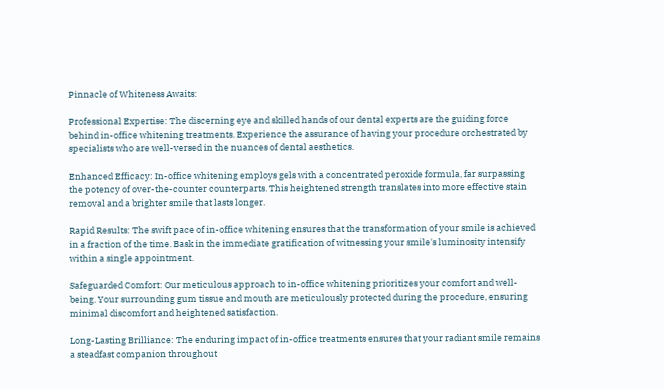Pinnacle of Whiteness Awaits:

Professional Expertise: The discerning eye and skilled hands of our dental experts are the guiding force behind in-office whitening treatments. Experience the assurance of having your procedure orchestrated by specialists who are well-versed in the nuances of dental aesthetics.

Enhanced Efficacy: In-office whitening employs gels with a concentrated peroxide formula, far surpassing the potency of over-the-counter counterparts. This heightened strength translates into more effective stain removal and a brighter smile that lasts longer.

Rapid Results: The swift pace of in-office whitening ensures that the transformation of your smile is achieved in a fraction of the time. Bask in the immediate gratification of witnessing your smile's luminosity intensify within a single appointment.

Safeguarded Comfort: Our meticulous approach to in-office whitening prioritizes your comfort and well-being. Your surrounding gum tissue and mouth are meticulously protected during the procedure, ensuring minimal discomfort and heightened satisfaction.

Long-Lasting Brilliance: The enduring impact of in-office treatments ensures that your radiant smile remains a steadfast companion throughout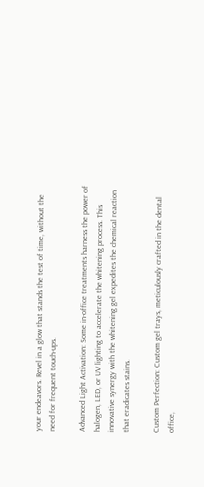your endeavors. Revel in a glow that stands the test of time, without the need for frequent touch-ups.

Advanced Light Activation: Some in-office treatments harness the power of halogen, LED, or UV lighting to accelerate the whitening process. This innovative synergy with the whitening gel expedites the chemical reaction that eradicates stains.

Custom Perfection: Custom gel trays, meticulously crafted in the dental office,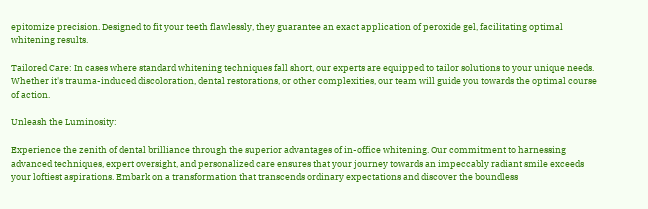epitomize precision. Designed to fit your teeth flawlessly, they guarantee an exact application of peroxide gel, facilitating optimal whitening results.

Tailored Care: In cases where standard whitening techniques fall short, our experts are equipped to tailor solutions to your unique needs. Whether it's trauma-induced discoloration, dental restorations, or other complexities, our team will guide you towards the optimal course of action.

Unleash the Luminosity:

Experience the zenith of dental brilliance through the superior advantages of in-office whitening. Our commitment to harnessing advanced techniques, expert oversight, and personalized care ensures that your journey towards an impeccably radiant smile exceeds your loftiest aspirations. Embark on a transformation that transcends ordinary expectations and discover the boundless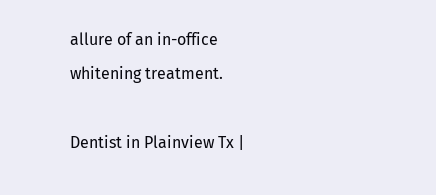allure of an in-office whitening treatment.

Dentist in Plainview Tx |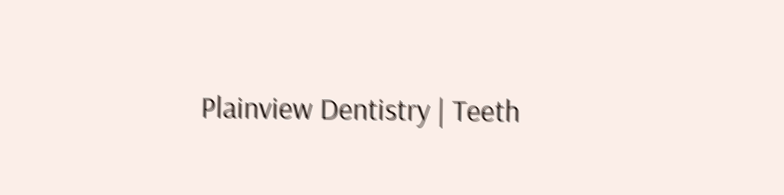Plainview Dentistry | Teeth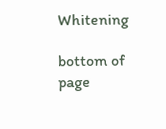Whitening

bottom of page